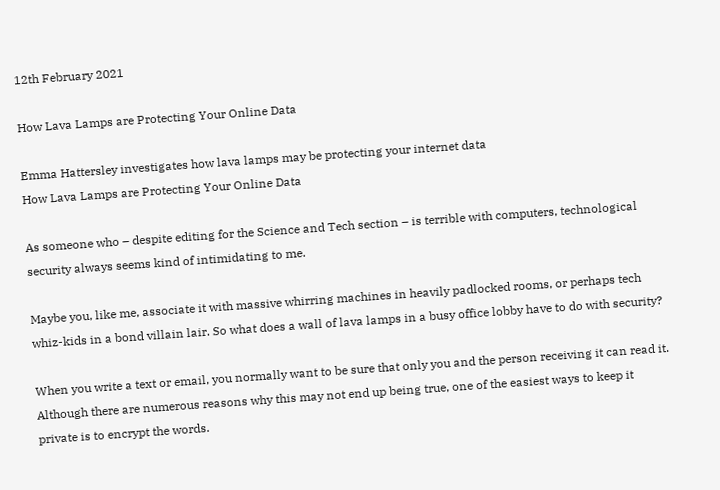12th February 2021

How Lava Lamps are Protecting Your Online Data

Emma Hattersley investigates how lava lamps may be protecting your internet data
How Lava Lamps are Protecting Your Online Data

As someone who – despite editing for the Science and Tech section – is terrible with computers, technological security always seems kind of intimidating to me.

Maybe you, like me, associate it with massive whirring machines in heavily padlocked rooms, or perhaps tech whiz-kids in a bond villain lair. So what does a wall of lava lamps in a busy office lobby have to do with security?

When you write a text or email, you normally want to be sure that only you and the person receiving it can read it. Although there are numerous reasons why this may not end up being true, one of the easiest ways to keep it private is to encrypt the words.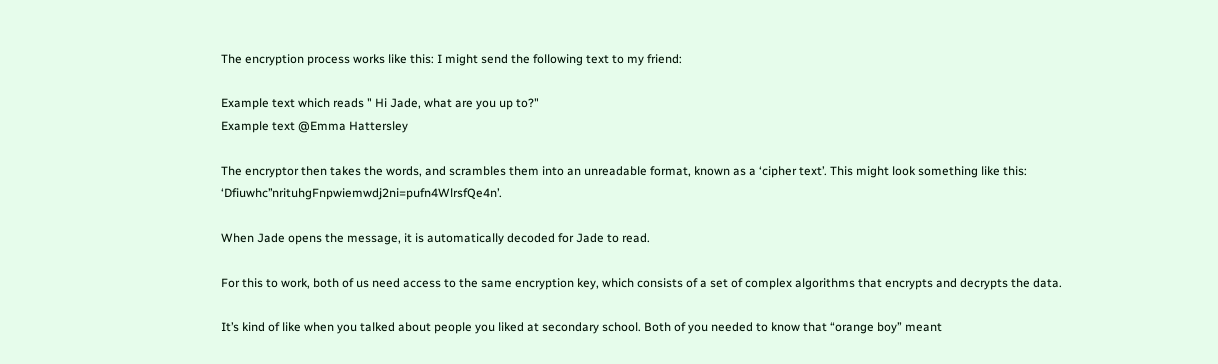The encryption process works like this: I might send the following text to my friend:

Example text which reads " Hi Jade, what are you up to?"
Example text @Emma Hattersley

The encryptor then takes the words, and scrambles them into an unreadable format, known as a ‘cipher text’. This might look something like this: ‘Dfiuwhc’’nrituhgFnpwiemwdj2ni=pufn4WlrsfQe4n’.

When Jade opens the message, it is automatically decoded for Jade to read.

For this to work, both of us need access to the same encryption key, which consists of a set of complex algorithms that encrypts and decrypts the data.

It’s kind of like when you talked about people you liked at secondary school. Both of you needed to know that “orange boy” meant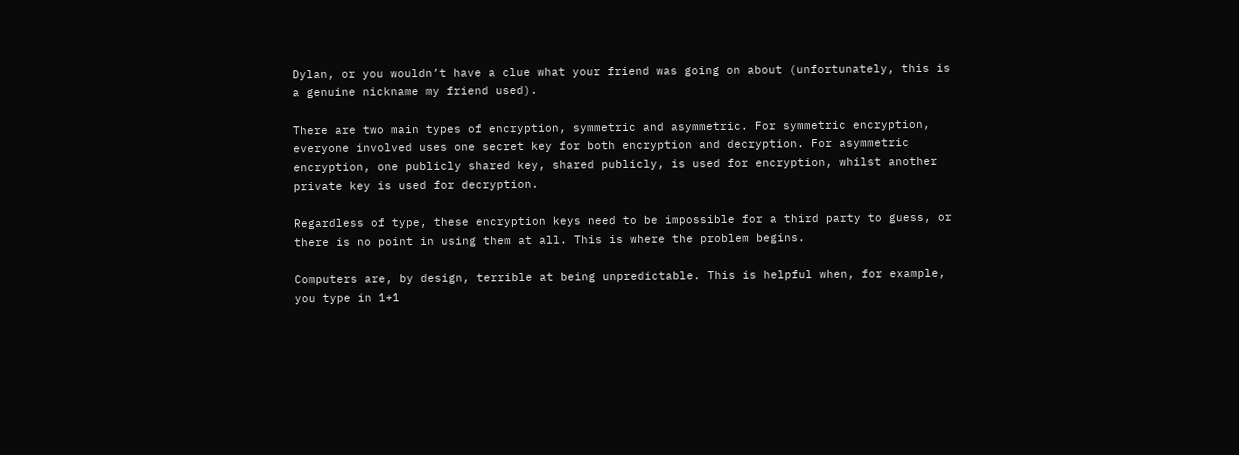Dylan, or you wouldn’t have a clue what your friend was going on about (unfortunately, this is a genuine nickname my friend used).

There are two main types of encryption, symmetric and asymmetric. For symmetric encryption, everyone involved uses one secret key for both encryption and decryption. For asymmetric encryption, one publicly shared key, shared publicly, is used for encryption, whilst another private key is used for decryption.

Regardless of type, these encryption keys need to be impossible for a third party to guess, or there is no point in using them at all. This is where the problem begins.

Computers are, by design, terrible at being unpredictable. This is helpful when, for example, you type in 1+1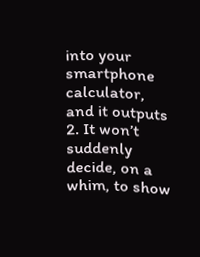into your smartphone calculator, and it outputs 2. It won’t suddenly decide, on a whim, to show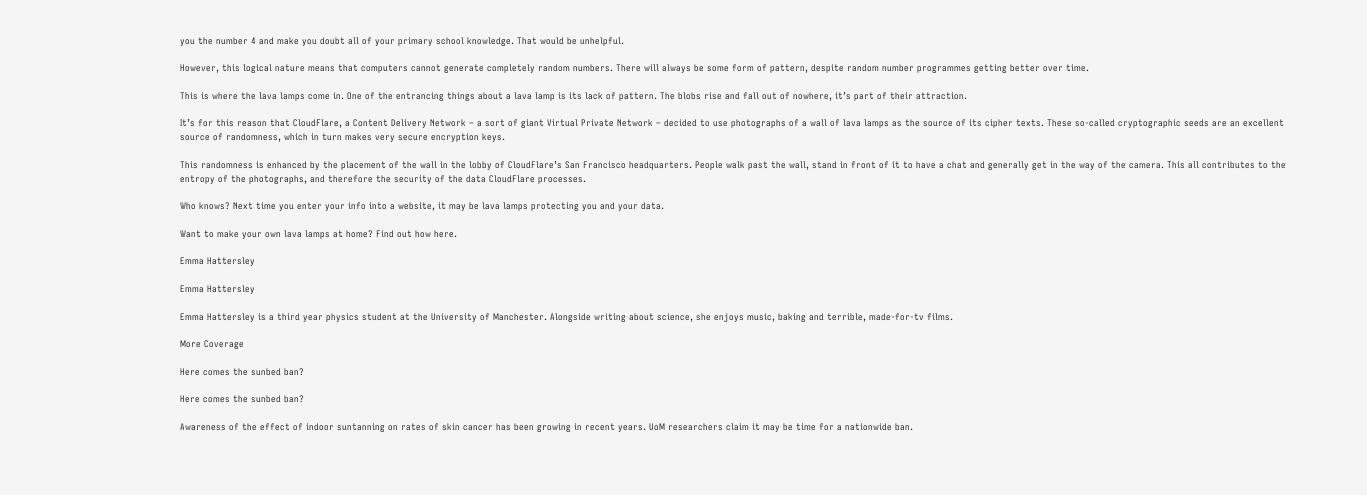you the number 4 and make you doubt all of your primary school knowledge. That would be unhelpful.

However, this logical nature means that computers cannot generate completely random numbers. There will always be some form of pattern, despite random number programmes getting better over time.

This is where the lava lamps come in. One of the entrancing things about a lava lamp is its lack of pattern. The blobs rise and fall out of nowhere, it’s part of their attraction.

It’s for this reason that CloudFlare, a Content Delivery Network – a sort of giant Virtual Private Network – decided to use photographs of a wall of lava lamps as the source of its cipher texts. These so-called cryptographic seeds are an excellent source of randomness, which in turn makes very secure encryption keys.

This randomness is enhanced by the placement of the wall in the lobby of CloudFlare’s San Francisco headquarters. People walk past the wall, stand in front of it to have a chat and generally get in the way of the camera. This all contributes to the entropy of the photographs, and therefore the security of the data CloudFlare processes.

Who knows? Next time you enter your info into a website, it may be lava lamps protecting you and your data.

Want to make your own lava lamps at home? Find out how here.

Emma Hattersley

Emma Hattersley

Emma Hattersley is a third year physics student at the University of Manchester. Alongside writing about science, she enjoys music, baking and terrible, made-for-tv films.

More Coverage

Here comes the sunbed ban?

Here comes the sunbed ban?

Awareness of the effect of indoor suntanning on rates of skin cancer has been growing in recent years. UoM researchers claim it may be time for a nationwide ban.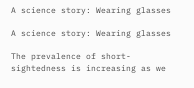A science story: Wearing glasses

A science story: Wearing glasses

The prevalence of short-sightedness is increasing as we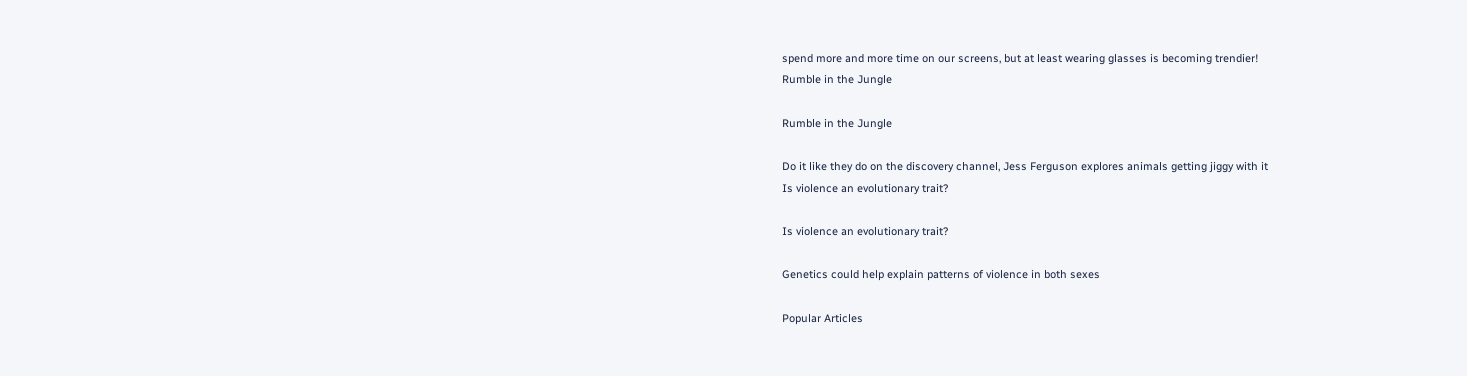spend more and more time on our screens, but at least wearing glasses is becoming trendier!
Rumble in the Jungle

Rumble in the Jungle

Do it like they do on the discovery channel, Jess Ferguson explores animals getting jiggy with it
Is violence an evolutionary trait?

Is violence an evolutionary trait?

Genetics could help explain patterns of violence in both sexes

Popular Articles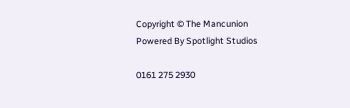Copyright © The Mancunion
Powered By Spotlight Studios

0161 275 2930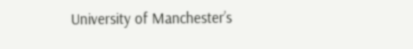University of Manchester’s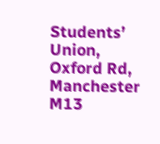Students’ Union, Oxford Rd, Manchester M13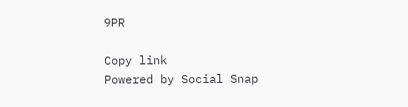9PR

Copy link
Powered by Social Snap